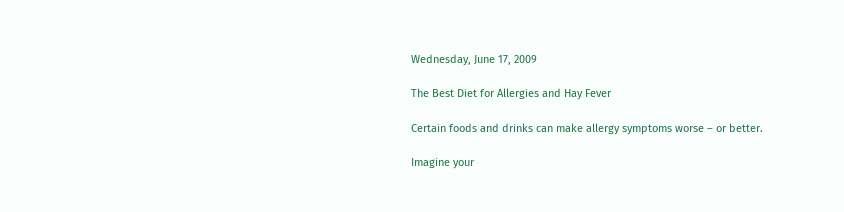Wednesday, June 17, 2009

The Best Diet for Allergies and Hay Fever

Certain foods and drinks can make allergy symptoms worse – or better.

Imagine your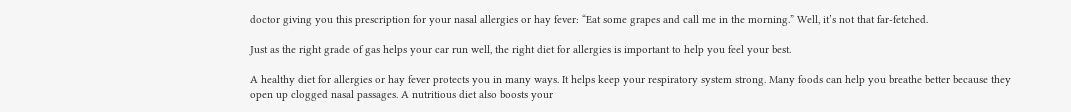doctor giving you this prescription for your nasal allergies or hay fever: “Eat some grapes and call me in the morning.” Well, it’s not that far-fetched.

Just as the right grade of gas helps your car run well, the right diet for allergies is important to help you feel your best.

A healthy diet for allergies or hay fever protects you in many ways. It helps keep your respiratory system strong. Many foods can help you breathe better because they open up clogged nasal passages. A nutritious diet also boosts your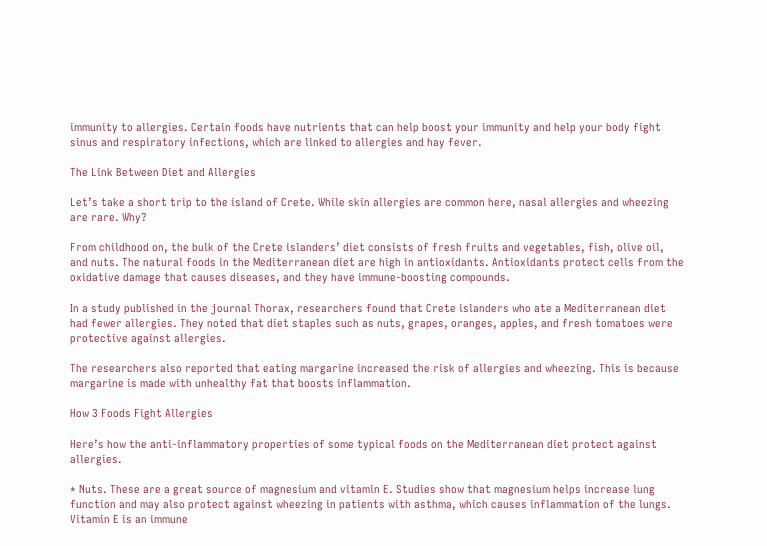immunity to allergies. Certain foods have nutrients that can help boost your immunity and help your body fight sinus and respiratory infections, which are linked to allergies and hay fever.

The Link Between Diet and Allergies

Let’s take a short trip to the island of Crete. While skin allergies are common here, nasal allergies and wheezing are rare. Why?

From childhood on, the bulk of the Crete islanders’ diet consists of fresh fruits and vegetables, fish, olive oil, and nuts. The natural foods in the Mediterranean diet are high in antioxidants. Antioxidants protect cells from the oxidative damage that causes diseases, and they have immune-boosting compounds.

In a study published in the journal Thorax, researchers found that Crete islanders who ate a Mediterranean diet had fewer allergies. They noted that diet staples such as nuts, grapes, oranges, apples, and fresh tomatoes were protective against allergies.

The researchers also reported that eating margarine increased the risk of allergies and wheezing. This is because margarine is made with unhealthy fat that boosts inflammation.

How 3 Foods Fight Allergies

Here’s how the anti-inflammatory properties of some typical foods on the Mediterranean diet protect against allergies.

* Nuts. These are a great source of magnesium and vitamin E. Studies show that magnesium helps increase lung function and may also protect against wheezing in patients with asthma, which causes inflammation of the lungs. Vitamin E is an immune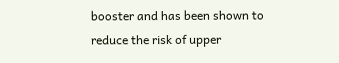booster and has been shown to reduce the risk of upper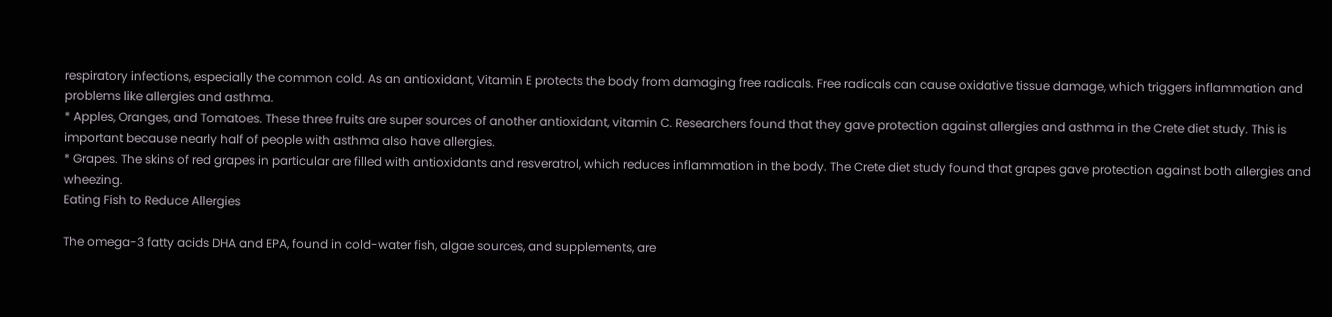respiratory infections, especially the common cold. As an antioxidant, Vitamin E protects the body from damaging free radicals. Free radicals can cause oxidative tissue damage, which triggers inflammation and problems like allergies and asthma.
* Apples, Oranges, and Tomatoes. These three fruits are super sources of another antioxidant, vitamin C. Researchers found that they gave protection against allergies and asthma in the Crete diet study. This is important because nearly half of people with asthma also have allergies.
* Grapes. The skins of red grapes in particular are filled with antioxidants and resveratrol, which reduces inflammation in the body. The Crete diet study found that grapes gave protection against both allergies and wheezing.
Eating Fish to Reduce Allergies

The omega-3 fatty acids DHA and EPA, found in cold-water fish, algae sources, and supplements, are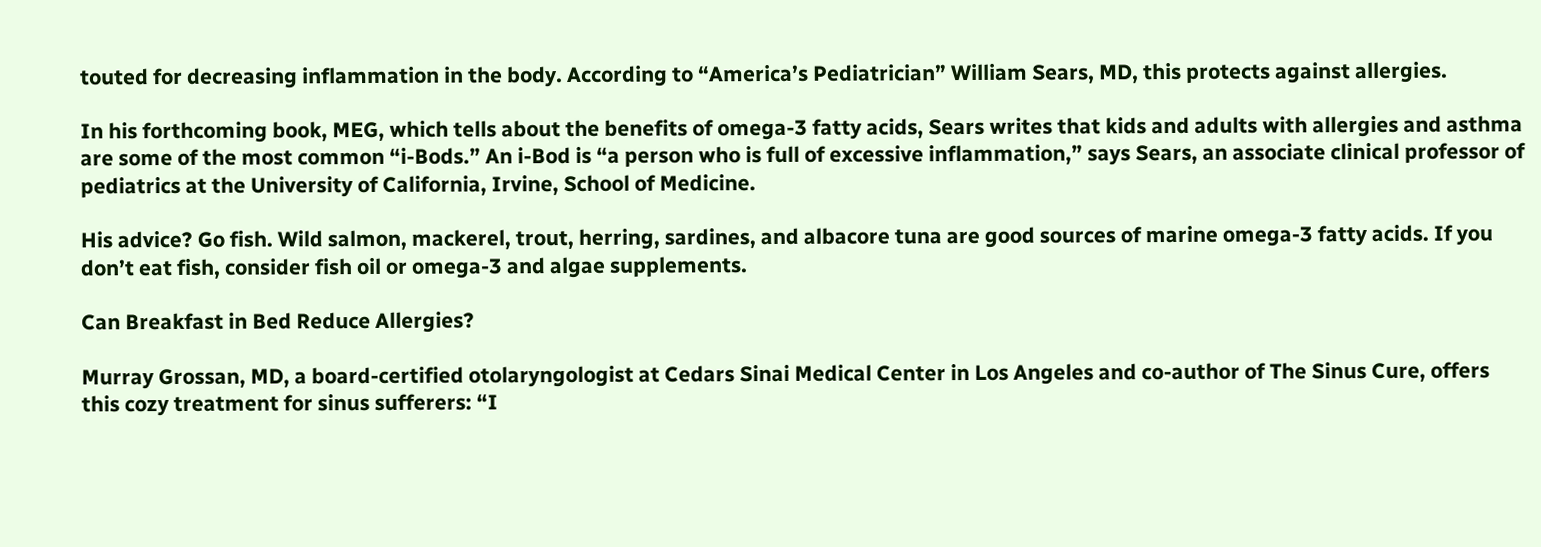touted for decreasing inflammation in the body. According to “America’s Pediatrician” William Sears, MD, this protects against allergies.

In his forthcoming book, MEG, which tells about the benefits of omega-3 fatty acids, Sears writes that kids and adults with allergies and asthma are some of the most common “i-Bods.” An i-Bod is “a person who is full of excessive inflammation,” says Sears, an associate clinical professor of pediatrics at the University of California, Irvine, School of Medicine.

His advice? Go fish. Wild salmon, mackerel, trout, herring, sardines, and albacore tuna are good sources of marine omega-3 fatty acids. If you don’t eat fish, consider fish oil or omega-3 and algae supplements.

Can Breakfast in Bed Reduce Allergies?

Murray Grossan, MD, a board-certified otolaryngologist at Cedars Sinai Medical Center in Los Angeles and co-author of The Sinus Cure, offers this cozy treatment for sinus sufferers: “I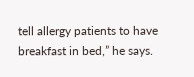tell allergy patients to have breakfast in bed,” he says.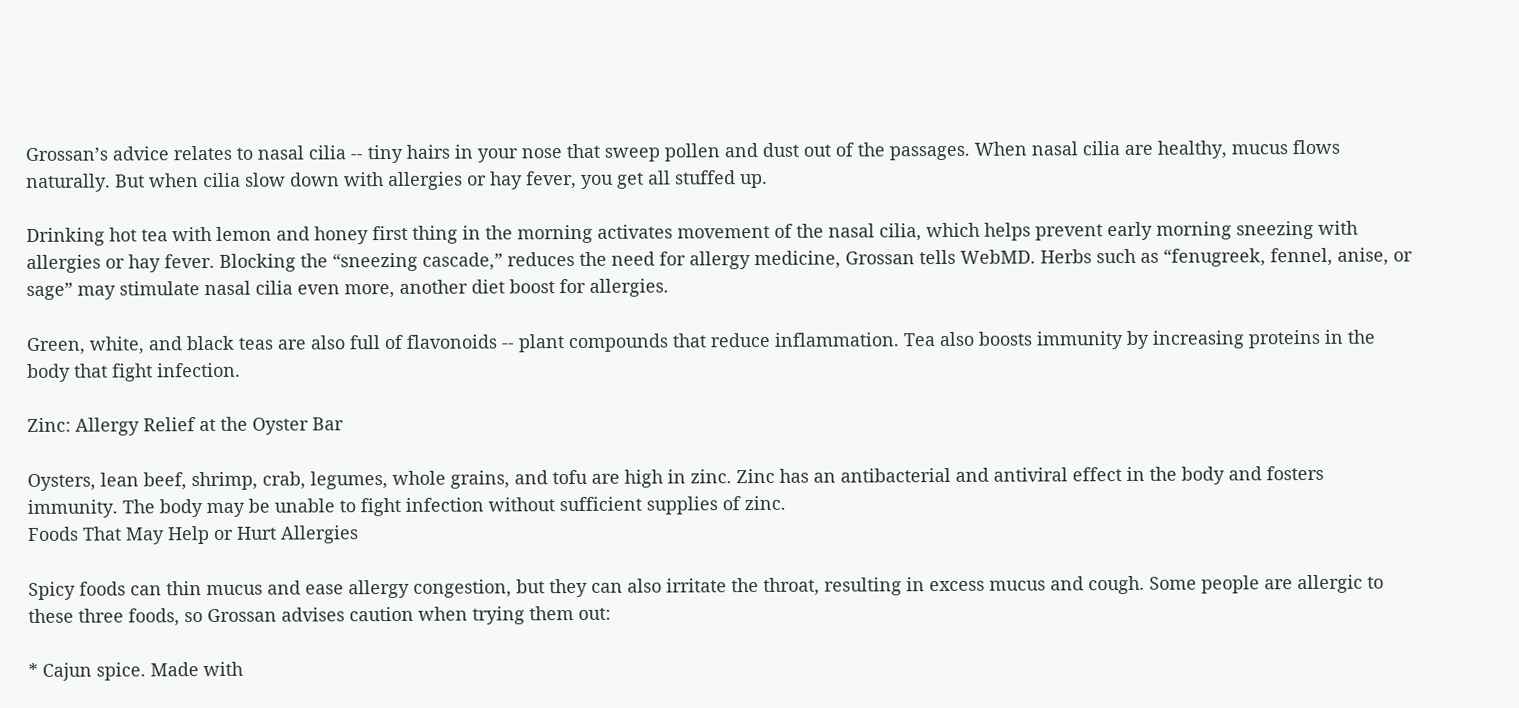Grossan’s advice relates to nasal cilia -- tiny hairs in your nose that sweep pollen and dust out of the passages. When nasal cilia are healthy, mucus flows naturally. But when cilia slow down with allergies or hay fever, you get all stuffed up.

Drinking hot tea with lemon and honey first thing in the morning activates movement of the nasal cilia, which helps prevent early morning sneezing with allergies or hay fever. Blocking the “sneezing cascade,” reduces the need for allergy medicine, Grossan tells WebMD. Herbs such as “fenugreek, fennel, anise, or sage” may stimulate nasal cilia even more, another diet boost for allergies.

Green, white, and black teas are also full of flavonoids -- plant compounds that reduce inflammation. Tea also boosts immunity by increasing proteins in the body that fight infection.

Zinc: Allergy Relief at the Oyster Bar

Oysters, lean beef, shrimp, crab, legumes, whole grains, and tofu are high in zinc. Zinc has an antibacterial and antiviral effect in the body and fosters immunity. The body may be unable to fight infection without sufficient supplies of zinc.
Foods That May Help or Hurt Allergies

Spicy foods can thin mucus and ease allergy congestion, but they can also irritate the throat, resulting in excess mucus and cough. Some people are allergic to these three foods, so Grossan advises caution when trying them out:

* Cajun spice. Made with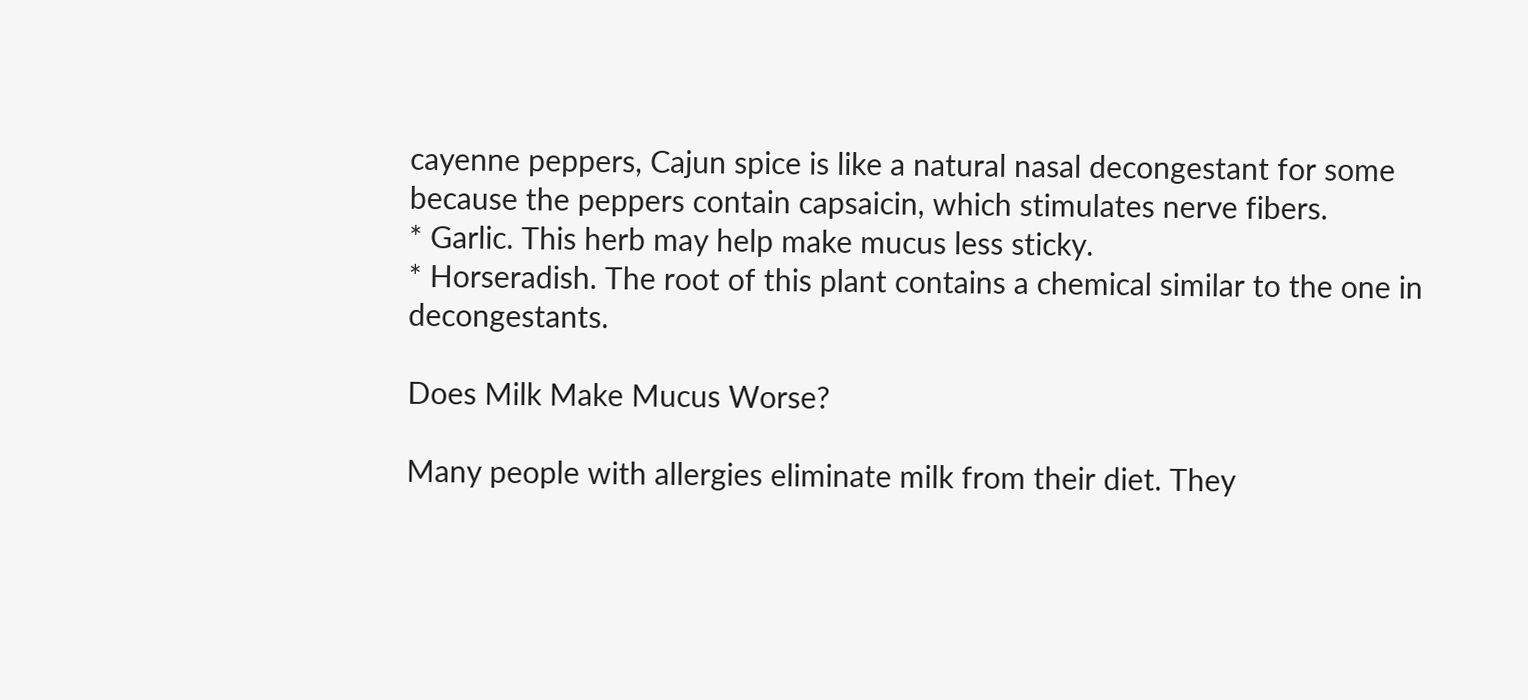cayenne peppers, Cajun spice is like a natural nasal decongestant for some because the peppers contain capsaicin, which stimulates nerve fibers.
* Garlic. This herb may help make mucus less sticky.
* Horseradish. The root of this plant contains a chemical similar to the one in decongestants.

Does Milk Make Mucus Worse?

Many people with allergies eliminate milk from their diet. They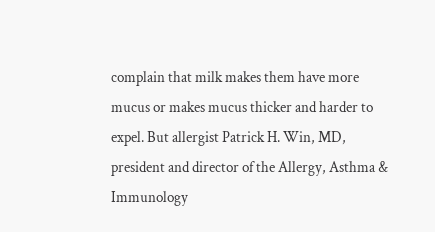complain that milk makes them have more mucus or makes mucus thicker and harder to expel. But allergist Patrick H. Win, MD, president and director of the Allergy, Asthma & Immunology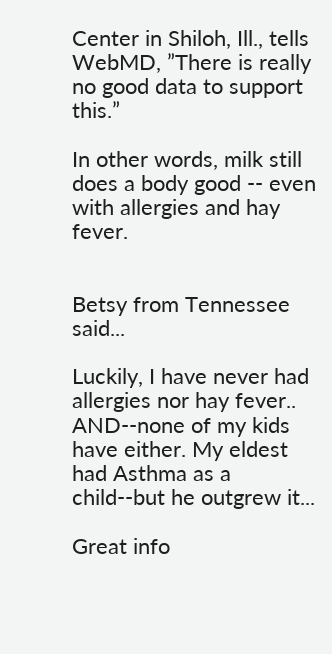Center in Shiloh, Ill., tells WebMD, ”There is really no good data to support this.”

In other words, milk still does a body good -- even with allergies and hay fever.


Betsy from Tennessee said...

Luckily, I have never had allergies nor hay fever.. AND--none of my kids have either. My eldest had Asthma as a child--but he outgrew it...

Great info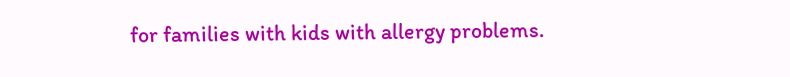for families with kids with allergy problems.